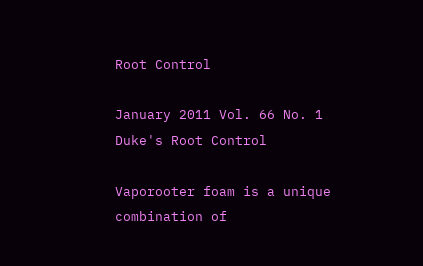Root Control

January 2011 Vol. 66 No. 1
Duke's Root Control

Vaporooter foam is a unique combination of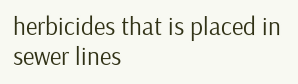herbicides that is placed in sewer lines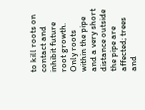to kill roots on contact and inhibit future root growth. Only roots within the pipe and a very short distance outside the pipe are affected; trees and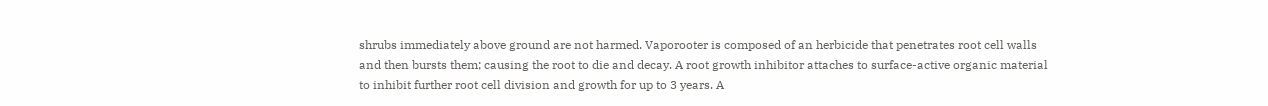shrubs immediately above ground are not harmed. Vaporooter is composed of an herbicide that penetrates root cell walls and then bursts them; causing the root to die and decay. A root growth inhibitor attaches to surface-active organic material to inhibit further root cell division and growth for up to 3 years. A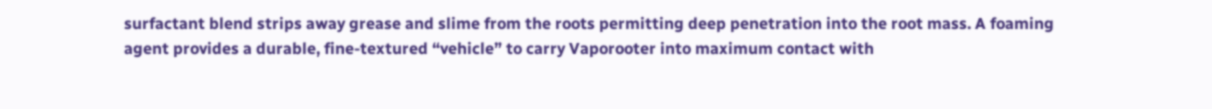surfactant blend strips away grease and slime from the roots permitting deep penetration into the root mass. A foaming agent provides a durable, fine-textured “vehicle” to carry Vaporooter into maximum contact with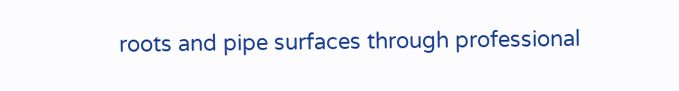roots and pipe surfaces through professional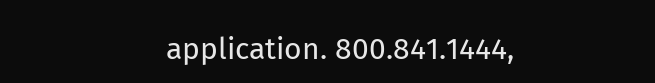application. 800.841.1444,